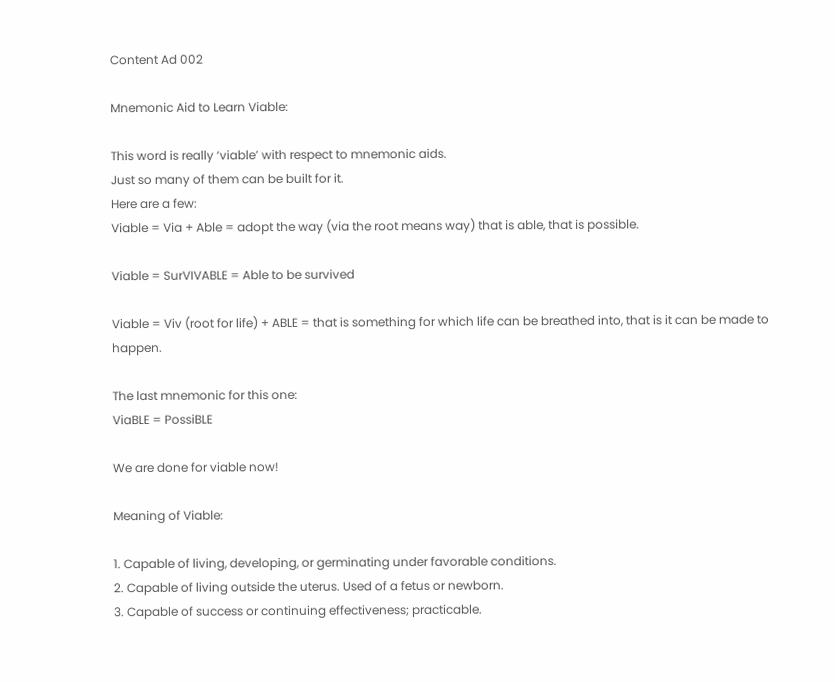Content Ad 002

Mnemonic Aid to Learn Viable:

This word is really ‘viable’ with respect to mnemonic aids.
Just so many of them can be built for it.
Here are a few:
Viable = Via + Able = adopt the way (via the root means way) that is able, that is possible.

Viable = SurVIVABLE = Able to be survived

Viable = Viv (root for life) + ABLE = that is something for which life can be breathed into, that is it can be made to happen.

The last mnemonic for this one:
ViaBLE = PossiBLE

We are done for viable now!

Meaning of Viable:

1. Capable of living, developing, or germinating under favorable conditions.
2. Capable of living outside the uterus. Used of a fetus or newborn.
3. Capable of success or continuing effectiveness; practicable.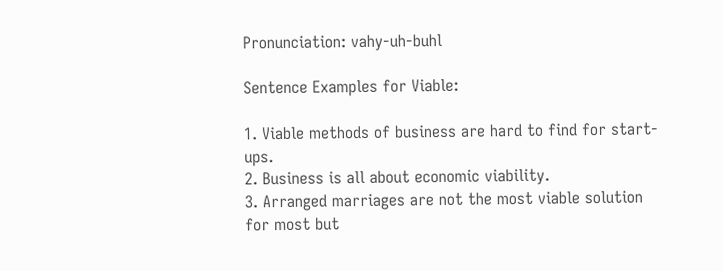Pronunciation: vahy-uh-buhl

Sentence Examples for Viable:

1. Viable methods of business are hard to find for start-ups.
2. Business is all about economic viability.
3. Arranged marriages are not the most viable solution for most but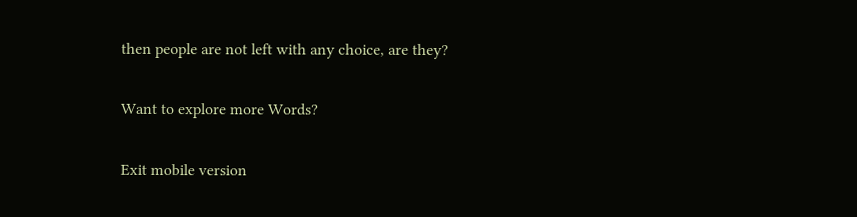then people are not left with any choice, are they?

Want to explore more Words?

Exit mobile version